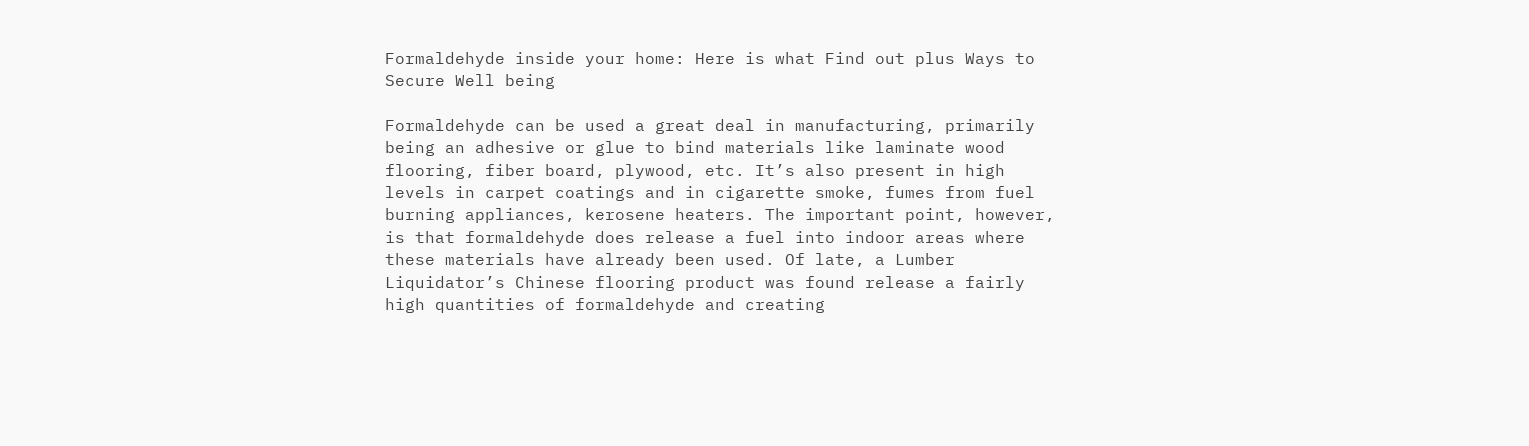Formaldehyde inside your home: Here is what Find out plus Ways to Secure Well being

Formaldehyde can be used a great deal in manufacturing, primarily being an adhesive or glue to bind materials like laminate wood flooring, fiber board, plywood, etc. It’s also present in high levels in carpet coatings and in cigarette smoke, fumes from fuel burning appliances, kerosene heaters. The important point, however, is that formaldehyde does release a fuel into indoor areas where these materials have already been used. Of late, a Lumber Liquidator’s Chinese flooring product was found release a fairly high quantities of formaldehyde and creating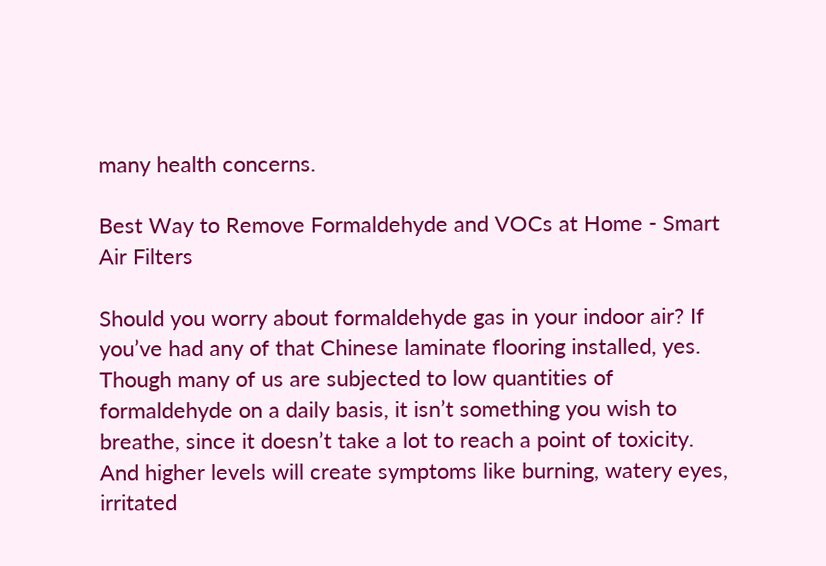many health concerns.

Best Way to Remove Formaldehyde and VOCs at Home - Smart Air Filters

Should you worry about formaldehyde gas in your indoor air? If you’ve had any of that Chinese laminate flooring installed, yes. Though many of us are subjected to low quantities of formaldehyde on a daily basis, it isn’t something you wish to breathe, since it doesn’t take a lot to reach a point of toxicity. And higher levels will create symptoms like burning, watery eyes, irritated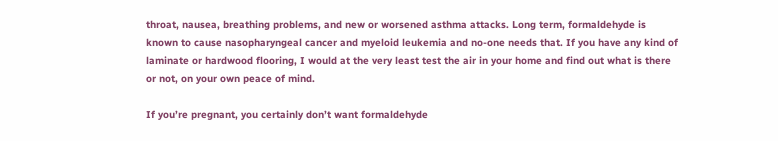throat, nausea, breathing problems, and new or worsened asthma attacks. Long term, formaldehyde is known to cause nasopharyngeal cancer and myeloid leukemia and no-one needs that. If you have any kind of laminate or hardwood flooring, I would at the very least test the air in your home and find out what is there or not, on your own peace of mind.

If you’re pregnant, you certainly don’t want formaldehyde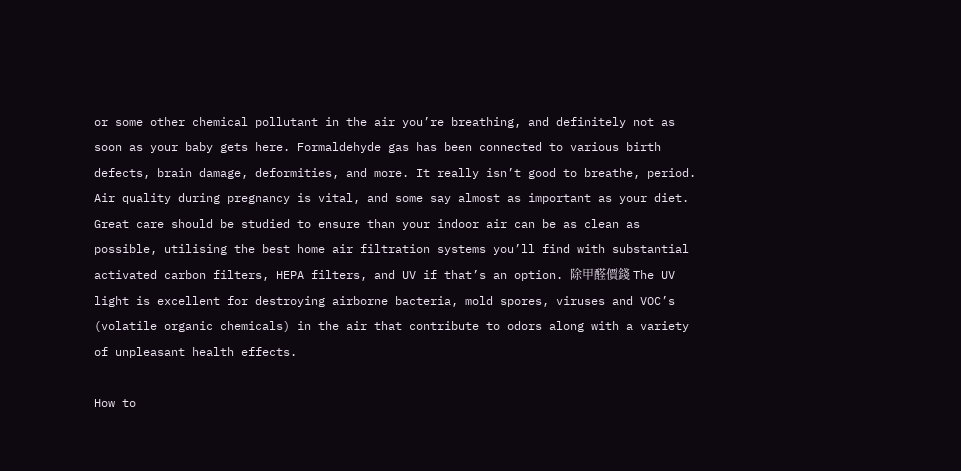or some other chemical pollutant in the air you’re breathing, and definitely not as soon as your baby gets here. Formaldehyde gas has been connected to various birth defects, brain damage, deformities, and more. It really isn’t good to breathe, period. Air quality during pregnancy is vital, and some say almost as important as your diet. Great care should be studied to ensure than your indoor air can be as clean as possible, utilising the best home air filtration systems you’ll find with substantial activated carbon filters, HEPA filters, and UV if that’s an option. 除甲醛價錢 The UV light is excellent for destroying airborne bacteria, mold spores, viruses and VOC’s (volatile organic chemicals) in the air that contribute to odors along with a variety of unpleasant health effects.

How to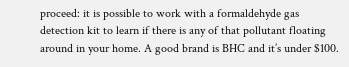proceed: it is possible to work with a formaldehyde gas detection kit to learn if there is any of that pollutant floating around in your home. A good brand is BHC and it’s under $100.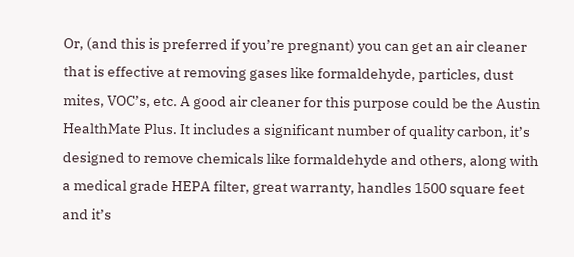Or, (and this is preferred if you’re pregnant) you can get an air cleaner that is effective at removing gases like formaldehyde, particles, dust mites, VOC’s, etc. A good air cleaner for this purpose could be the Austin HealthMate Plus. It includes a significant number of quality carbon, it’s designed to remove chemicals like formaldehyde and others, along with a medical grade HEPA filter, great warranty, handles 1500 square feet and it’s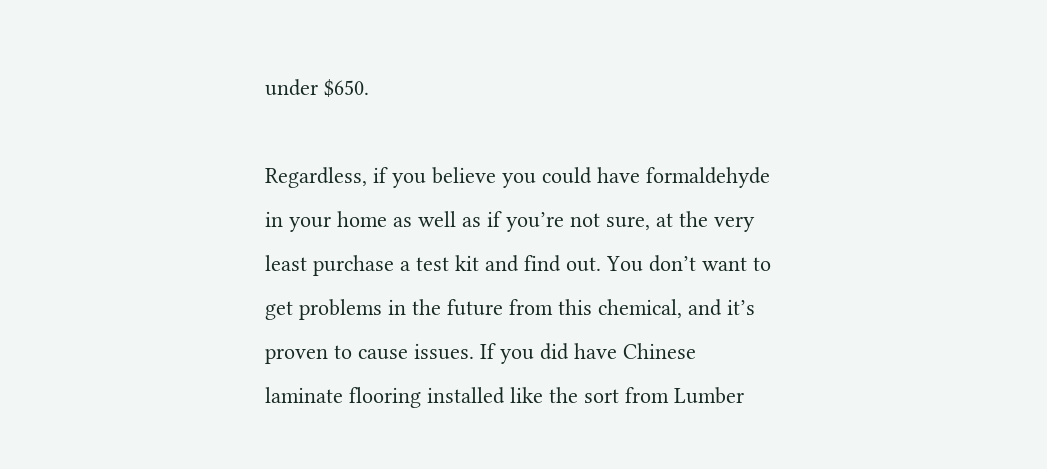under $650.

Regardless, if you believe you could have formaldehyde in your home as well as if you’re not sure, at the very least purchase a test kit and find out. You don’t want to get problems in the future from this chemical, and it’s proven to cause issues. If you did have Chinese laminate flooring installed like the sort from Lumber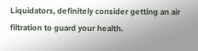Liquidators, definitely consider getting an air filtration to guard your health.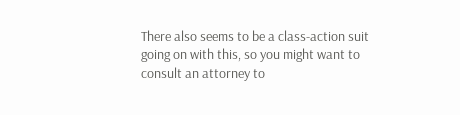There also seems to be a class-action suit going on with this, so you might want to consult an attorney to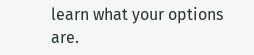learn what your options are.